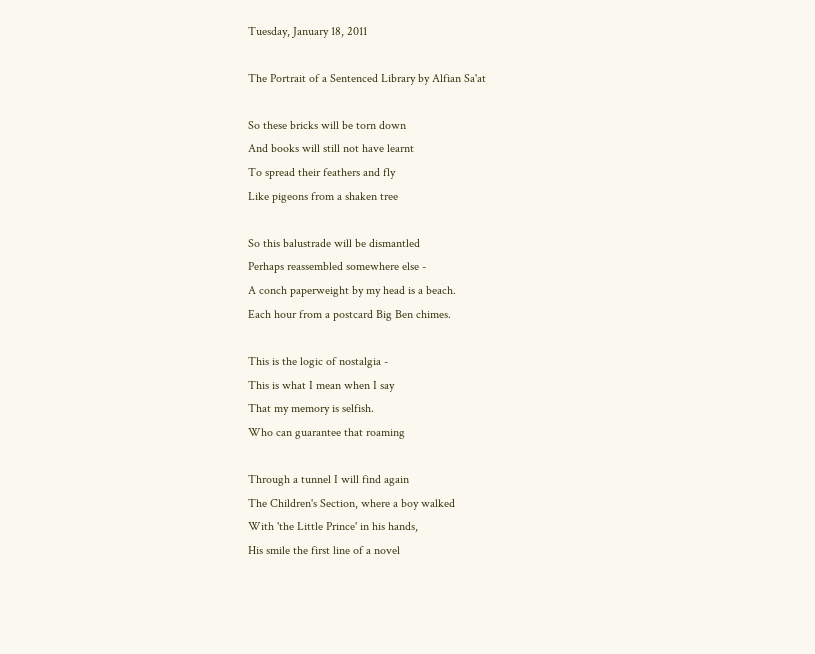Tuesday, January 18, 2011

The Portrait of a Sentenced Library by Alfian Sa'at

So these bricks will be torn down
And books will still not have learnt
To spread their feathers and fly
Like pigeons from a shaken tree

So this balustrade will be dismantled
Perhaps reassembled somewhere else -
A conch paperweight by my head is a beach.
Each hour from a postcard Big Ben chimes.

This is the logic of nostalgia -
This is what I mean when I say
That my memory is selfish.
Who can guarantee that roaming

Through a tunnel I will find again
The Children's Section, where a boy walked
With 'the Little Prince' in his hands,
His smile the first line of a novel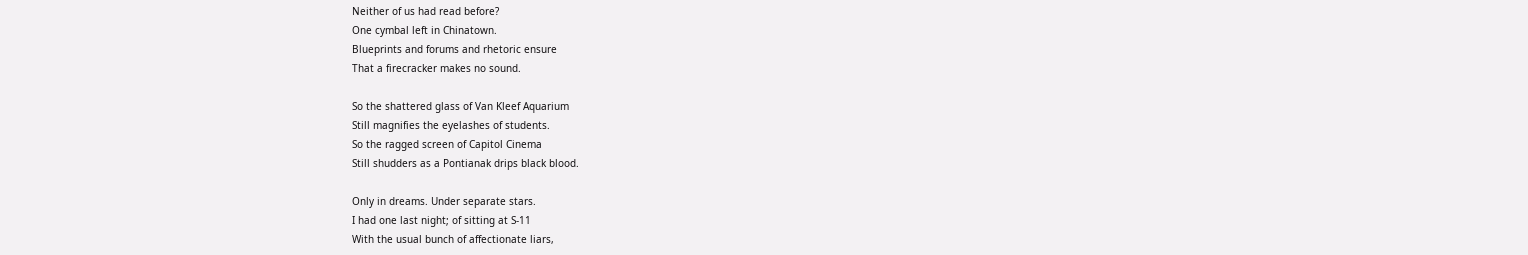Neither of us had read before?
One cymbal left in Chinatown.
Blueprints and forums and rhetoric ensure
That a firecracker makes no sound.

So the shattered glass of Van Kleef Aquarium
Still magnifies the eyelashes of students.
So the ragged screen of Capitol Cinema
Still shudders as a Pontianak drips black blood.

Only in dreams. Under separate stars.
I had one last night; of sitting at S-11
With the usual bunch of affectionate liars,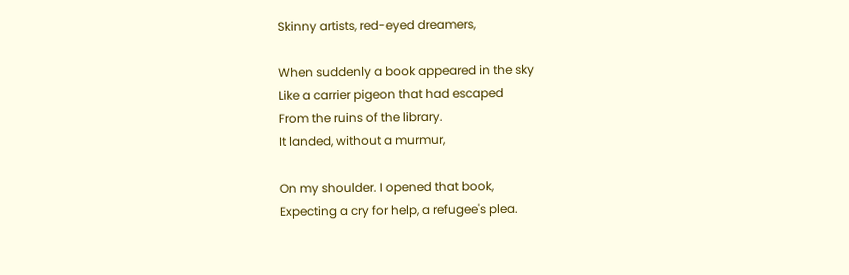Skinny artists, red-eyed dreamers,

When suddenly a book appeared in the sky
Like a carrier pigeon that had escaped
From the ruins of the library.
It landed, without a murmur,

On my shoulder. I opened that book,
Expecting a cry for help, a refugee's plea.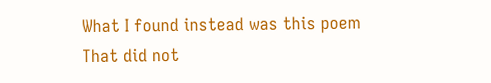What I found instead was this poem
That did not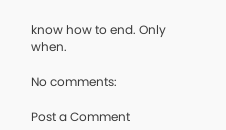know how to end. Only when.

No comments:

Post a Comment